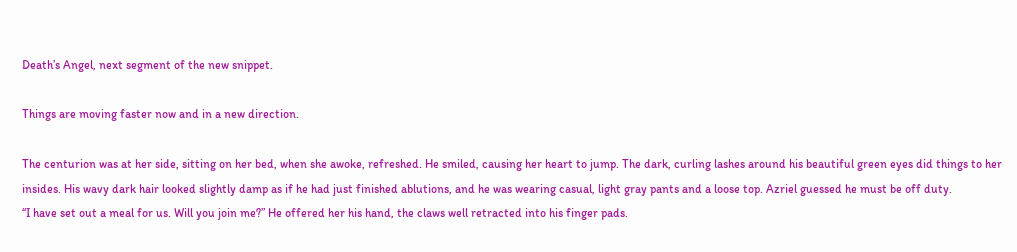Death’s Angel, next segment of the new snippet.

Things are moving faster now and in a new direction.

The centurion was at her side, sitting on her bed, when she awoke, refreshed. He smiled, causing her heart to jump. The dark, curling lashes around his beautiful green eyes did things to her insides. His wavy dark hair looked slightly damp as if he had just finished ablutions, and he was wearing casual, light gray pants and a loose top. Azriel guessed he must be off duty.
“I have set out a meal for us. Will you join me?” He offered her his hand, the claws well retracted into his finger pads.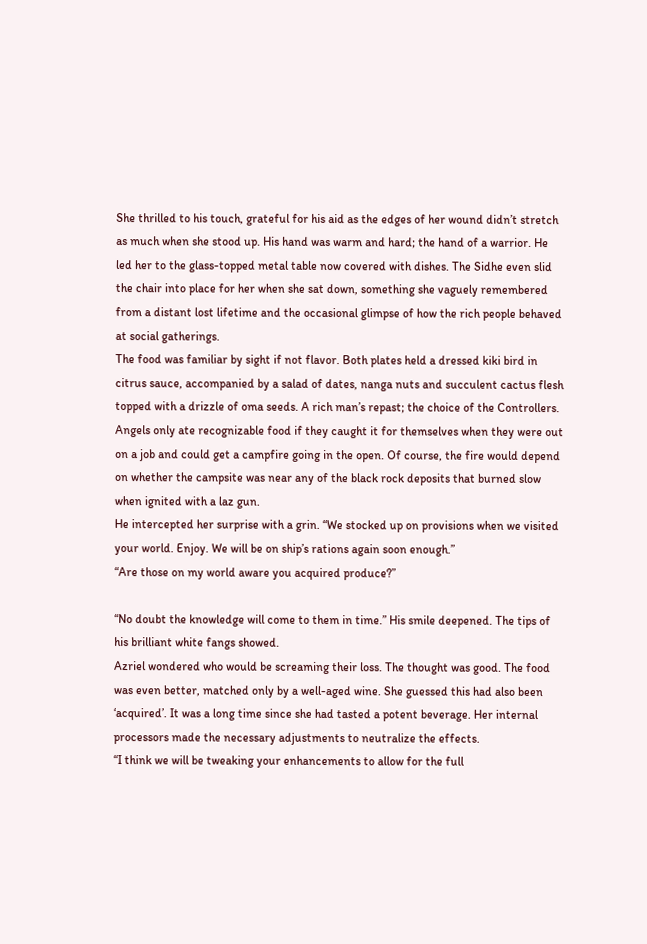She thrilled to his touch, grateful for his aid as the edges of her wound didn’t stretch as much when she stood up. His hand was warm and hard; the hand of a warrior. He led her to the glass-topped metal table now covered with dishes. The Sidhe even slid the chair into place for her when she sat down, something she vaguely remembered from a distant lost lifetime and the occasional glimpse of how the rich people behaved at social gatherings.
The food was familiar by sight if not flavor. Both plates held a dressed kiki bird in citrus sauce, accompanied by a salad of dates, nanga nuts and succulent cactus flesh topped with a drizzle of oma seeds. A rich man’s repast; the choice of the Controllers. Angels only ate recognizable food if they caught it for themselves when they were out on a job and could get a campfire going in the open. Of course, the fire would depend on whether the campsite was near any of the black rock deposits that burned slow when ignited with a laz gun.
He intercepted her surprise with a grin. “We stocked up on provisions when we visited your world. Enjoy. We will be on ship’s rations again soon enough.”
“Are those on my world aware you acquired produce?”

“No doubt the knowledge will come to them in time.” His smile deepened. The tips of his brilliant white fangs showed.
Azriel wondered who would be screaming their loss. The thought was good. The food was even better, matched only by a well-aged wine. She guessed this had also been ‘acquired’. It was a long time since she had tasted a potent beverage. Her internal processors made the necessary adjustments to neutralize the effects.
“I think we will be tweaking your enhancements to allow for the full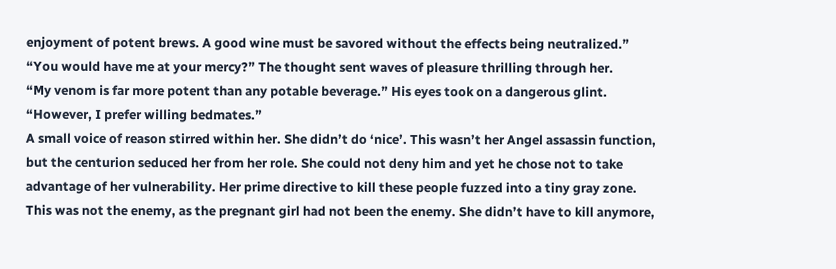enjoyment of potent brews. A good wine must be savored without the effects being neutralized.”
“You would have me at your mercy?” The thought sent waves of pleasure thrilling through her.
“My venom is far more potent than any potable beverage.” His eyes took on a dangerous glint. “However, I prefer willing bedmates.”
A small voice of reason stirred within her. She didn’t do ‘nice’. This wasn’t her Angel assassin function, but the centurion seduced her from her role. She could not deny him and yet he chose not to take advantage of her vulnerability. Her prime directive to kill these people fuzzed into a tiny gray zone. This was not the enemy, as the pregnant girl had not been the enemy. She didn’t have to kill anymore,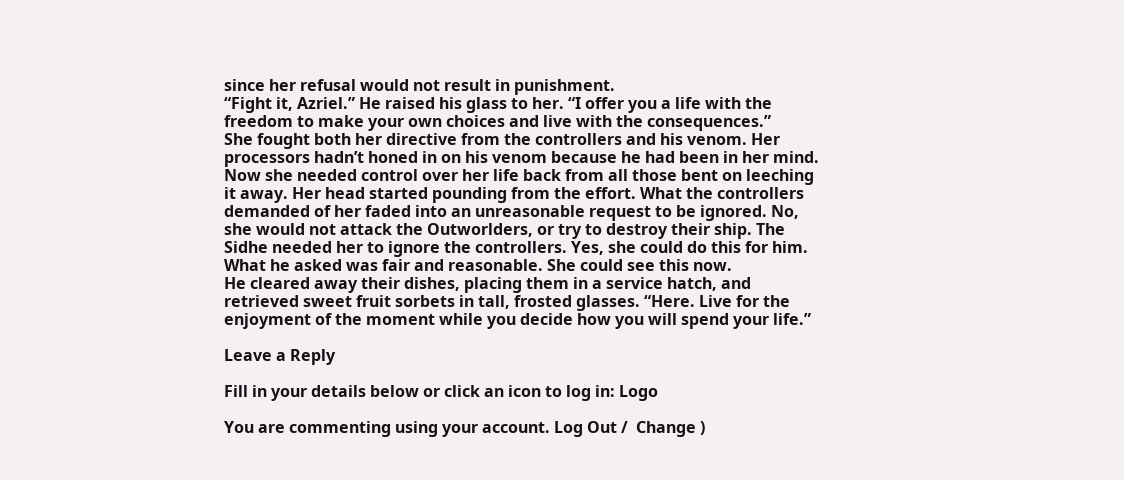since her refusal would not result in punishment.
“Fight it, Azriel.” He raised his glass to her. “I offer you a life with the freedom to make your own choices and live with the consequences.”
She fought both her directive from the controllers and his venom. Her processors hadn’t honed in on his venom because he had been in her mind. Now she needed control over her life back from all those bent on leeching it away. Her head started pounding from the effort. What the controllers demanded of her faded into an unreasonable request to be ignored. No, she would not attack the Outworlders, or try to destroy their ship. The Sidhe needed her to ignore the controllers. Yes, she could do this for him. What he asked was fair and reasonable. She could see this now.
He cleared away their dishes, placing them in a service hatch, and retrieved sweet fruit sorbets in tall, frosted glasses. “Here. Live for the enjoyment of the moment while you decide how you will spend your life.”

Leave a Reply

Fill in your details below or click an icon to log in: Logo

You are commenting using your account. Log Out /  Change )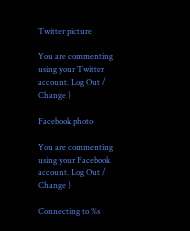Twitter picture

You are commenting using your Twitter account. Log Out /  Change )

Facebook photo

You are commenting using your Facebook account. Log Out /  Change )

Connecting to %s